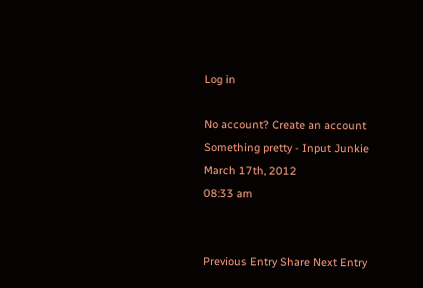Log in

No account? Create an account
Something pretty - Input Junkie
March 17th, 2012
08:33 am


Previous Entry Share Next Entry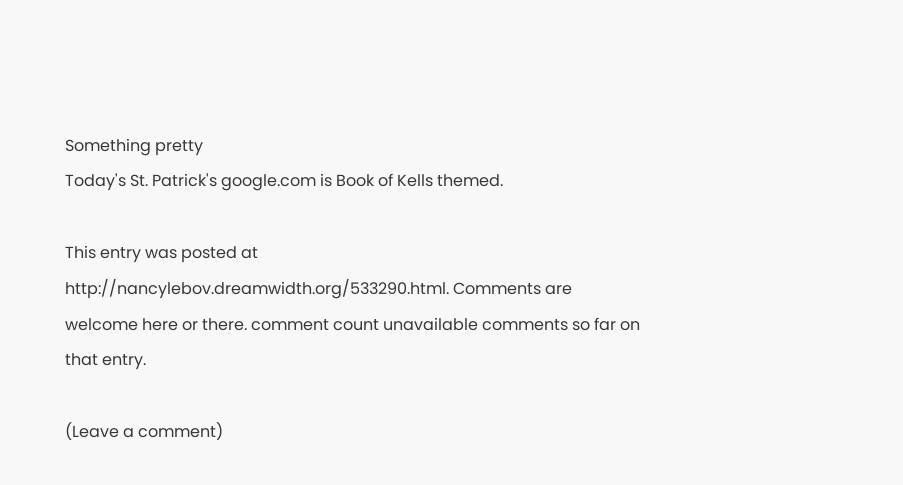Something pretty
Today's St. Patrick's google.com is Book of Kells themed.

This entry was posted at http://nancylebov.dreamwidth.org/533290.html. Comments are welcome here or there. comment count unavailable comments so far on that entry.

(Leave a comment)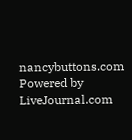nancybuttons.com Powered by LiveJournal.com